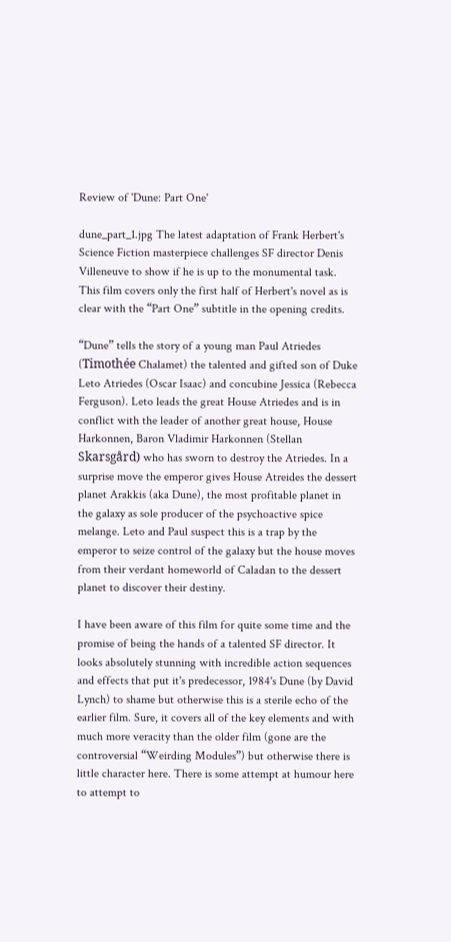Review of 'Dune: Part One'

dune_part_1.jpg The latest adaptation of Frank Herbert's Science Fiction masterpiece challenges SF director Denis Villeneuve to show if he is up to the monumental task. This film covers only the first half of Herbert's novel as is clear with the “Part One” subtitle in the opening credits.

“Dune” tells the story of a young man Paul Atriedes (Timothée Chalamet) the talented and gifted son of Duke Leto Atriedes (Oscar Isaac) and concubine Jessica (Rebecca Ferguson). Leto leads the great House Atriedes and is in conflict with the leader of another great house, House Harkonnen, Baron Vladimir Harkonnen (Stellan Skarsgård) who has sworn to destroy the Atriedes. In a surprise move the emperor gives House Atreides the dessert planet Arakkis (aka Dune), the most profitable planet in the galaxy as sole producer of the psychoactive spice melange. Leto and Paul suspect this is a trap by the emperor to seize control of the galaxy but the house moves from their verdant homeworld of Caladan to the dessert planet to discover their destiny.

I have been aware of this film for quite some time and the promise of being the hands of a talented SF director. It looks absolutely stunning with incredible action sequences and effects that put it's predecessor, 1984's Dune (by David Lynch) to shame but otherwise this is a sterile echo of the earlier film. Sure, it covers all of the key elements and with much more veracity than the older film (gone are the controversial “Weirding Modules”) but otherwise there is little character here. There is some attempt at humour here to attempt to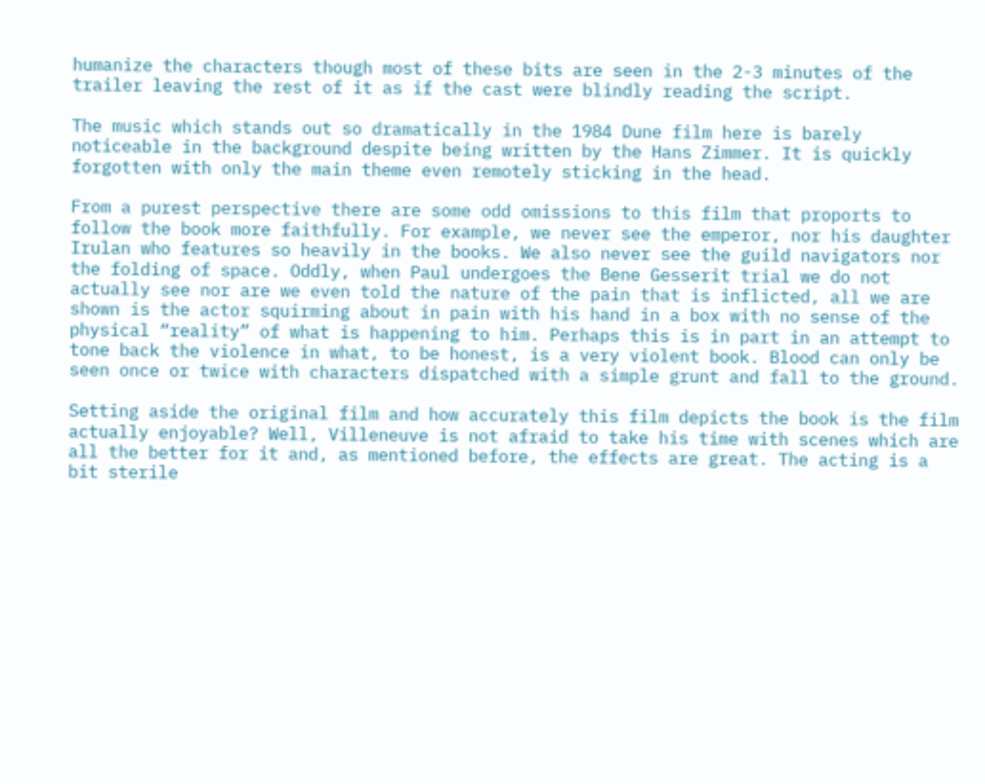humanize the characters though most of these bits are seen in the 2-3 minutes of the trailer leaving the rest of it as if the cast were blindly reading the script.

The music which stands out so dramatically in the 1984 Dune film here is barely noticeable in the background despite being written by the Hans Zimmer. It is quickly forgotten with only the main theme even remotely sticking in the head.

From a purest perspective there are some odd omissions to this film that proports to follow the book more faithfully. For example, we never see the emperor, nor his daughter Irulan who features so heavily in the books. We also never see the guild navigators nor the folding of space. Oddly, when Paul undergoes the Bene Gesserit trial we do not actually see nor are we even told the nature of the pain that is inflicted, all we are shown is the actor squirming about in pain with his hand in a box with no sense of the physical “reality” of what is happening to him. Perhaps this is in part in an attempt to tone back the violence in what, to be honest, is a very violent book. Blood can only be seen once or twice with characters dispatched with a simple grunt and fall to the ground.

Setting aside the original film and how accurately this film depicts the book is the film actually enjoyable? Well, Villeneuve is not afraid to take his time with scenes which are all the better for it and, as mentioned before, the effects are great. The acting is a bit sterile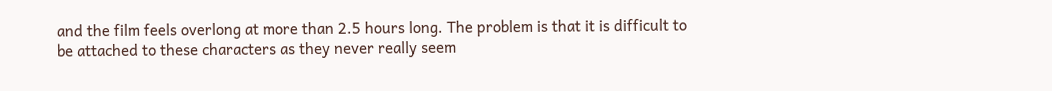and the film feels overlong at more than 2.5 hours long. The problem is that it is difficult to be attached to these characters as they never really seem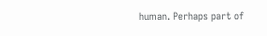human. Perhaps part of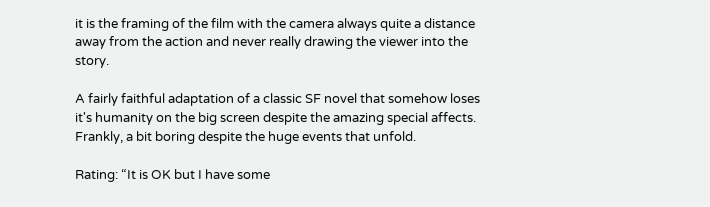it is the framing of the film with the camera always quite a distance away from the action and never really drawing the viewer into the story.

A fairly faithful adaptation of a classic SF novel that somehow loses it's humanity on the big screen despite the amazing special affects. Frankly, a bit boring despite the huge events that unfold.

Rating: “It is OK but I have some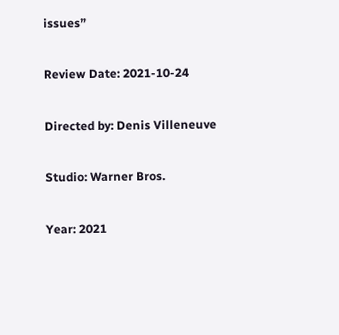issues”

Review Date: 2021-10-24

Directed by: Denis Villeneuve

Studio: Warner Bros.

Year: 2021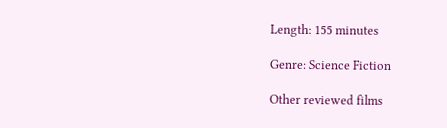Length: 155 minutes

Genre: Science Fiction

Other reviewed films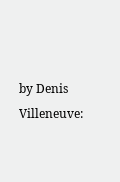by Denis Villeneuve: